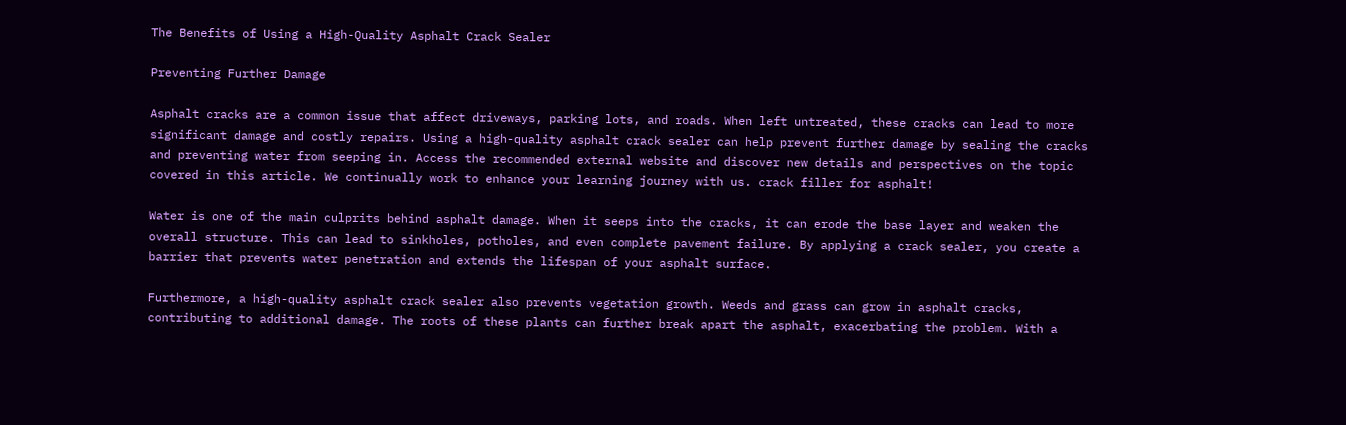The Benefits of Using a High-Quality Asphalt Crack Sealer

Preventing Further Damage

Asphalt cracks are a common issue that affect driveways, parking lots, and roads. When left untreated, these cracks can lead to more significant damage and costly repairs. Using a high-quality asphalt crack sealer can help prevent further damage by sealing the cracks and preventing water from seeping in. Access the recommended external website and discover new details and perspectives on the topic covered in this article. We continually work to enhance your learning journey with us. crack filler for asphalt!

Water is one of the main culprits behind asphalt damage. When it seeps into the cracks, it can erode the base layer and weaken the overall structure. This can lead to sinkholes, potholes, and even complete pavement failure. By applying a crack sealer, you create a barrier that prevents water penetration and extends the lifespan of your asphalt surface.

Furthermore, a high-quality asphalt crack sealer also prevents vegetation growth. Weeds and grass can grow in asphalt cracks, contributing to additional damage. The roots of these plants can further break apart the asphalt, exacerbating the problem. With a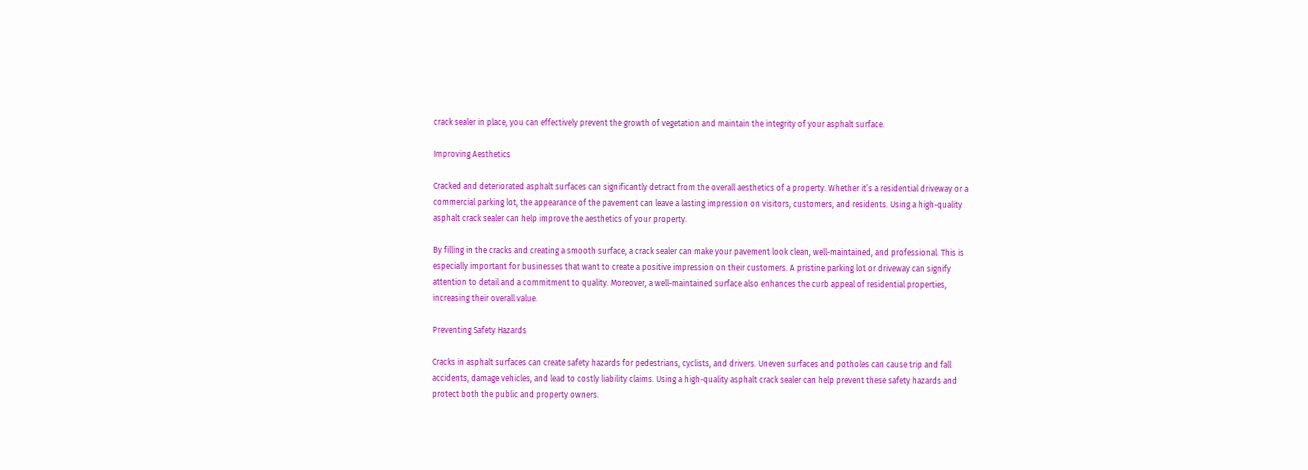crack sealer in place, you can effectively prevent the growth of vegetation and maintain the integrity of your asphalt surface.

Improving Aesthetics

Cracked and deteriorated asphalt surfaces can significantly detract from the overall aesthetics of a property. Whether it’s a residential driveway or a commercial parking lot, the appearance of the pavement can leave a lasting impression on visitors, customers, and residents. Using a high-quality asphalt crack sealer can help improve the aesthetics of your property.

By filling in the cracks and creating a smooth surface, a crack sealer can make your pavement look clean, well-maintained, and professional. This is especially important for businesses that want to create a positive impression on their customers. A pristine parking lot or driveway can signify attention to detail and a commitment to quality. Moreover, a well-maintained surface also enhances the curb appeal of residential properties, increasing their overall value.

Preventing Safety Hazards

Cracks in asphalt surfaces can create safety hazards for pedestrians, cyclists, and drivers. Uneven surfaces and potholes can cause trip and fall accidents, damage vehicles, and lead to costly liability claims. Using a high-quality asphalt crack sealer can help prevent these safety hazards and protect both the public and property owners.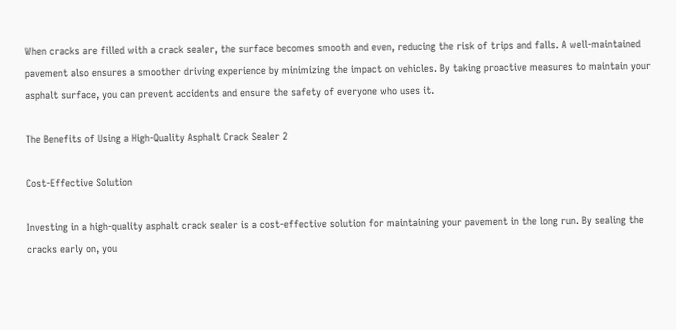When cracks are filled with a crack sealer, the surface becomes smooth and even, reducing the risk of trips and falls. A well-maintained pavement also ensures a smoother driving experience by minimizing the impact on vehicles. By taking proactive measures to maintain your asphalt surface, you can prevent accidents and ensure the safety of everyone who uses it.

The Benefits of Using a High-Quality Asphalt Crack Sealer 2

Cost-Effective Solution

Investing in a high-quality asphalt crack sealer is a cost-effective solution for maintaining your pavement in the long run. By sealing the cracks early on, you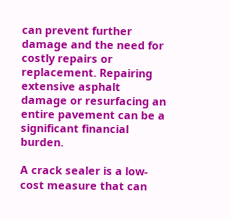can prevent further damage and the need for costly repairs or replacement. Repairing extensive asphalt damage or resurfacing an entire pavement can be a significant financial burden.

A crack sealer is a low-cost measure that can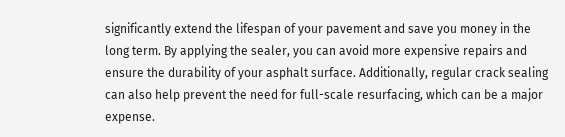significantly extend the lifespan of your pavement and save you money in the long term. By applying the sealer, you can avoid more expensive repairs and ensure the durability of your asphalt surface. Additionally, regular crack sealing can also help prevent the need for full-scale resurfacing, which can be a major expense.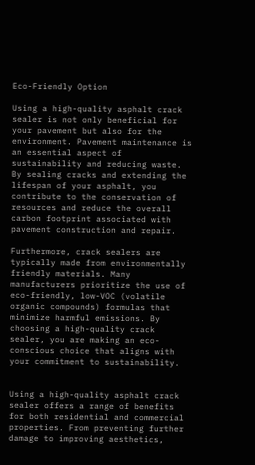Eco-Friendly Option

Using a high-quality asphalt crack sealer is not only beneficial for your pavement but also for the environment. Pavement maintenance is an essential aspect of sustainability and reducing waste. By sealing cracks and extending the lifespan of your asphalt, you contribute to the conservation of resources and reduce the overall carbon footprint associated with pavement construction and repair.

Furthermore, crack sealers are typically made from environmentally friendly materials. Many manufacturers prioritize the use of eco-friendly, low-VOC (volatile organic compounds) formulas that minimize harmful emissions. By choosing a high-quality crack sealer, you are making an eco-conscious choice that aligns with your commitment to sustainability.


Using a high-quality asphalt crack sealer offers a range of benefits for both residential and commercial properties. From preventing further damage to improving aesthetics,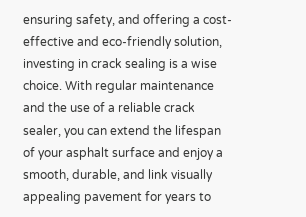ensuring safety, and offering a cost-effective and eco-friendly solution, investing in crack sealing is a wise choice. With regular maintenance and the use of a reliable crack sealer, you can extend the lifespan of your asphalt surface and enjoy a smooth, durable, and link visually appealing pavement for years to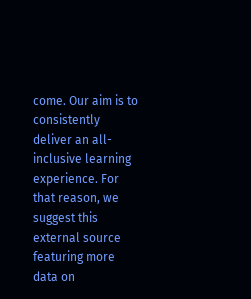come. Our aim is to consistently deliver an all-inclusive learning experience. For that reason, we suggest this external source featuring more data on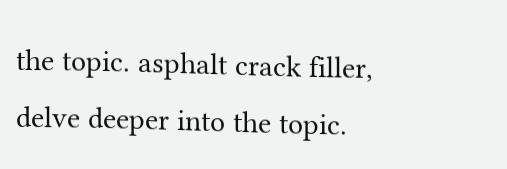the topic. asphalt crack filler, delve deeper into the topic.